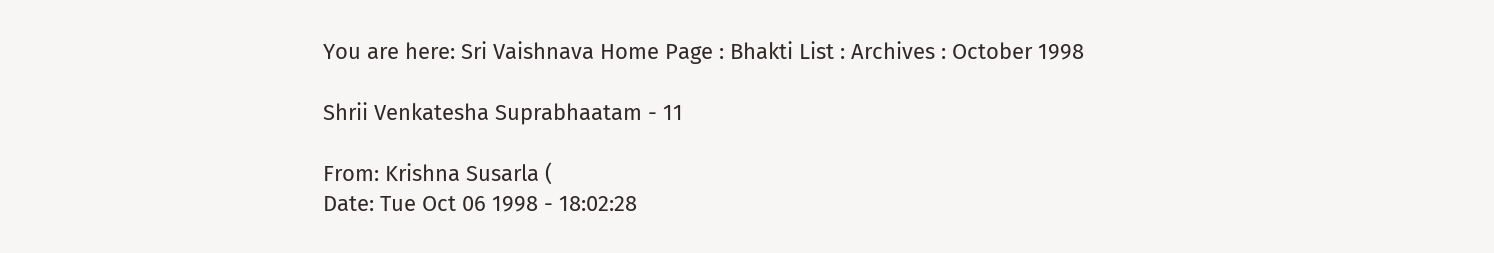You are here: Sri Vaishnava Home Page : Bhakti List : Archives : October 1998

Shrii Venkatesha Suprabhaatam - 11

From: Krishna Susarla (
Date: Tue Oct 06 1998 - 18:02:28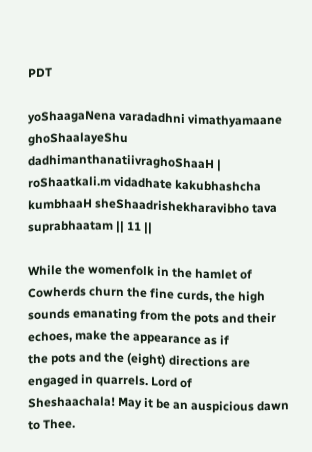PDT

yoShaagaNena varadadhni vimathyamaane ghoShaalayeShu
dadhimanthanatiivraghoShaaH |
roShaatkali.m vidadhate kakubhashcha kumbhaaH sheShaadrishekharavibho tava
suprabhaatam || 11 ||

While the womenfolk in the hamlet of Cowherds churn the fine curds, the high
sounds emanating from the pots and their echoes, make the appearance as if
the pots and the (eight) directions are engaged in quarrels. Lord of
Sheshaachala! May it be an auspicious dawn to Thee.